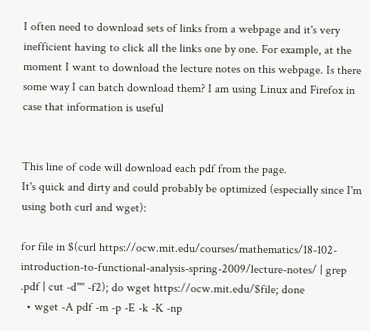I often need to download sets of links from a webpage and it's very inefficient having to click all the links one by one. For example, at the moment I want to download the lecture notes on this webpage. Is there some way I can batch download them? I am using Linux and Firefox in case that information is useful


This line of code will download each pdf from the page.
It's quick and dirty and could probably be optimized (especially since I'm using both curl and wget):

for file in $(curl https://ocw.mit.edu/courses/mathematics/18-102-introduction-to-functional-analysis-spring-2009/lecture-notes/ | grep .pdf | cut -d'"' -f2); do wget https://ocw.mit.edu/$file; done
  • wget -A pdf -m -p -E -k -K -np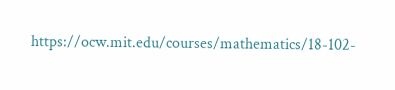https://ocw.mit.edu/courses/mathematics/18-102-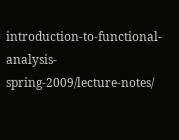introduction-to-functional-analysis-spring-2009/lecture-notes/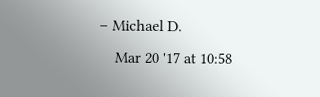– Michael D.
    Mar 20 '17 at 10:58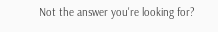Not the answer you're looking for?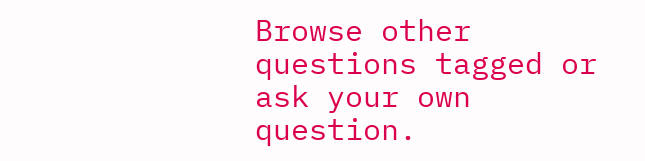Browse other questions tagged or ask your own question.